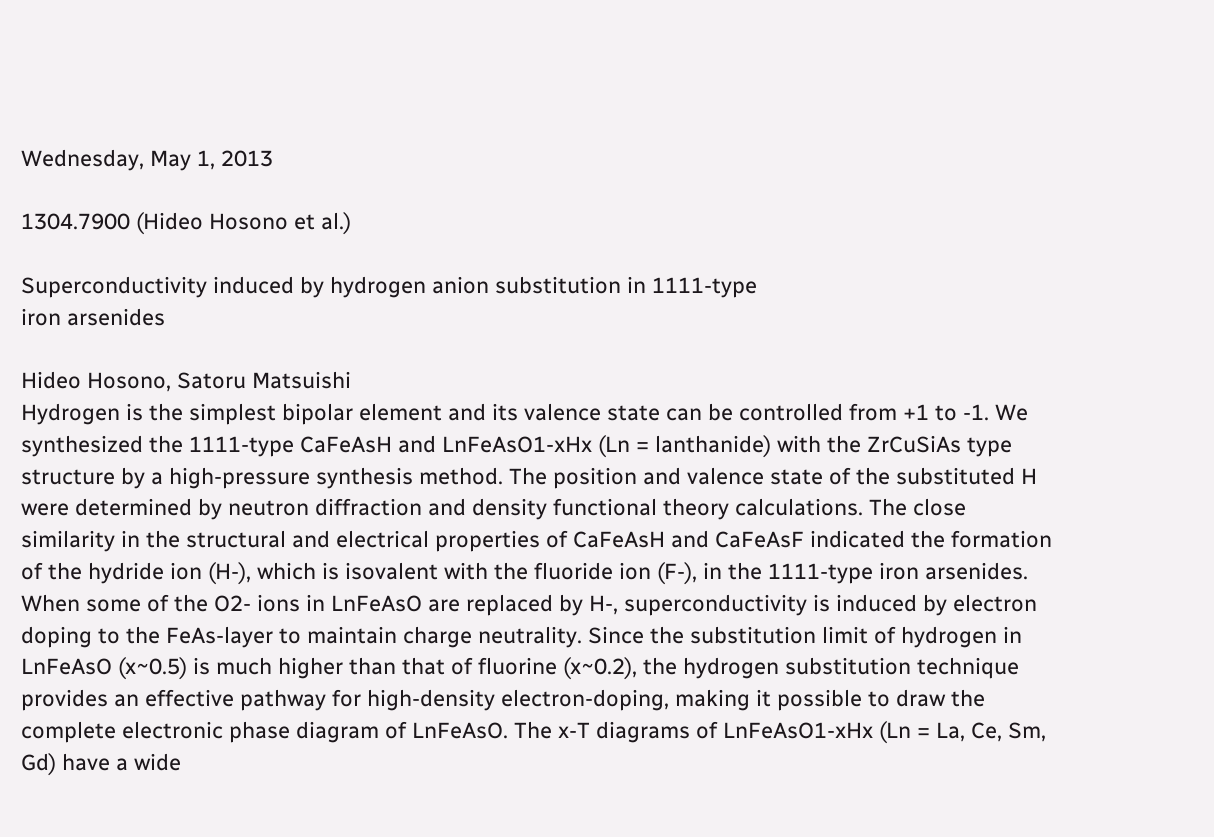Wednesday, May 1, 2013

1304.7900 (Hideo Hosono et al.)

Superconductivity induced by hydrogen anion substitution in 1111-type
iron arsenides

Hideo Hosono, Satoru Matsuishi
Hydrogen is the simplest bipolar element and its valence state can be controlled from +1 to -1. We synthesized the 1111-type CaFeAsH and LnFeAsO1-xHx (Ln = lanthanide) with the ZrCuSiAs type structure by a high-pressure synthesis method. The position and valence state of the substituted H were determined by neutron diffraction and density functional theory calculations. The close similarity in the structural and electrical properties of CaFeAsH and CaFeAsF indicated the formation of the hydride ion (H-), which is isovalent with the fluoride ion (F-), in the 1111-type iron arsenides. When some of the O2- ions in LnFeAsO are replaced by H-, superconductivity is induced by electron doping to the FeAs-layer to maintain charge neutrality. Since the substitution limit of hydrogen in LnFeAsO (x~0.5) is much higher than that of fluorine (x~0.2), the hydrogen substitution technique provides an effective pathway for high-density electron-doping, making it possible to draw the complete electronic phase diagram of LnFeAsO. The x-T diagrams of LnFeAsO1-xHx (Ln = La, Ce, Sm, Gd) have a wide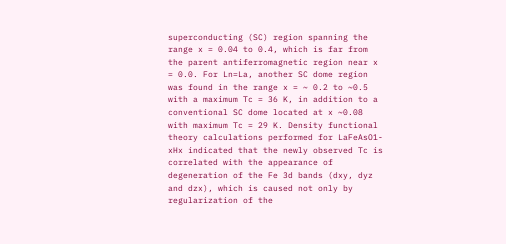superconducting (SC) region spanning the range x = 0.04 to 0.4, which is far from the parent antiferromagnetic region near x = 0.0. For Ln=La, another SC dome region was found in the range x = ~ 0.2 to ~0.5 with a maximum Tc = 36 K, in addition to a conventional SC dome located at x ~0.08 with maximum Tc = 29 K. Density functional theory calculations performed for LaFeAsO1-xHx indicated that the newly observed Tc is correlated with the appearance of degeneration of the Fe 3d bands (dxy, dyz and dzx), which is caused not only by regularization of the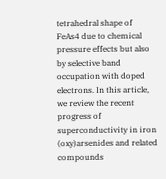tetrahedral shape of FeAs4 due to chemical pressure effects but also by selective band occupation with doped electrons. In this article, we review the recent progress of superconductivity in iron (oxy)arsenides and related compounds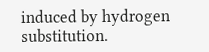induced by hydrogen substitution.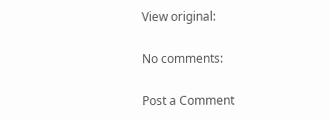View original:

No comments:

Post a Comment